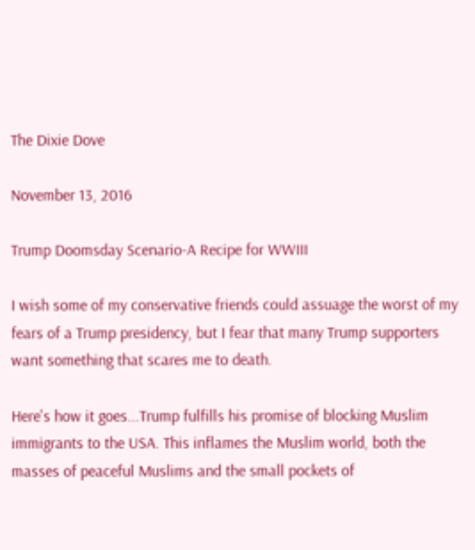The Dixie Dove

November 13, 2016

Trump Doomsday Scenario-A Recipe for WWIII

I wish some of my conservative friends could assuage the worst of my fears of a Trump presidency, but I fear that many Trump supporters want something that scares me to death.

Here's how it goes...Trump fulfills his promise of blocking Muslim immigrants to the USA. This inflames the Muslim world, both the masses of peaceful Muslims and the small pockets of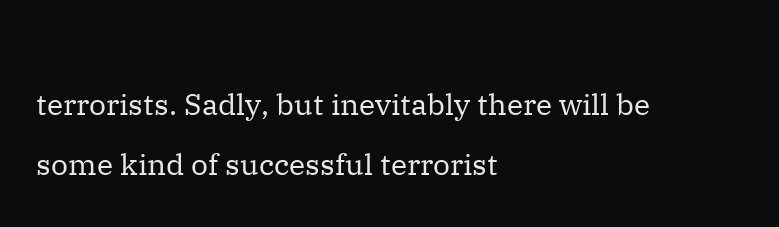terrorists. Sadly, but inevitably there will be some kind of successful terrorist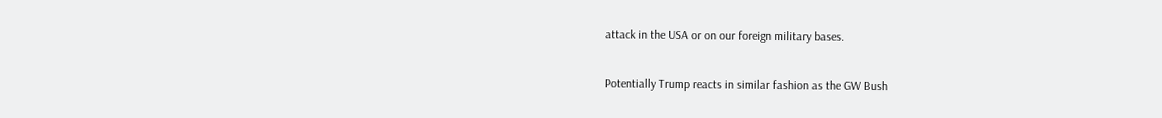attack in the USA or on our foreign military bases.

Potentially Trump reacts in similar fashion as the GW Bush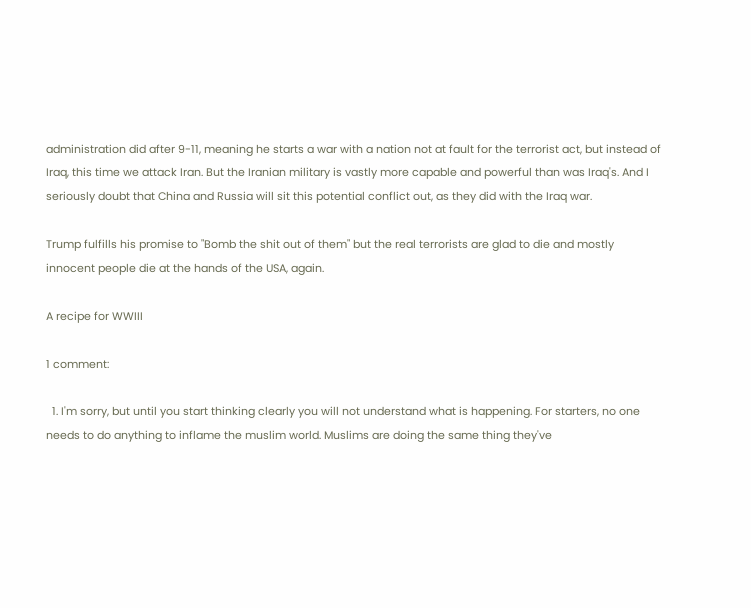administration did after 9-11, meaning he starts a war with a nation not at fault for the terrorist act, but instead of Iraq, this time we attack Iran. But the Iranian military is vastly more capable and powerful than was Iraq's. And I seriously doubt that China and Russia will sit this potential conflict out, as they did with the Iraq war.

Trump fulfills his promise to "Bomb the shit out of them" but the real terrorists are glad to die and mostly innocent people die at the hands of the USA, again.

A recipe for WWIII

1 comment:

  1. I'm sorry, but until you start thinking clearly you will not understand what is happening. For starters, no one needs to do anything to inflame the muslim world. Muslims are doing the same thing they've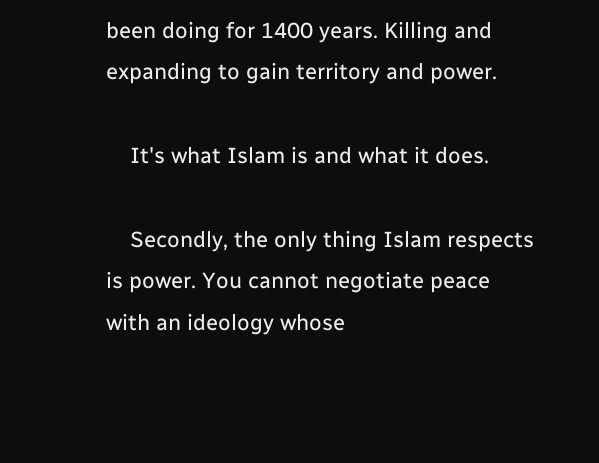been doing for 1400 years. Killing and expanding to gain territory and power.

    It's what Islam is and what it does.

    Secondly, the only thing Islam respects is power. You cannot negotiate peace with an ideology whose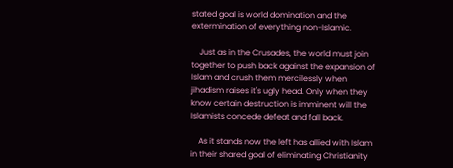stated goal is world domination and the extermination of everything non-Islamic.

    Just as in the Crusades, the world must join together to push back against the expansion of Islam and crush them mercilessly when jihadism raises it's ugly head. Only when they know certain destruction is imminent will the Islamists concede defeat and fall back.

    As it stands now the left has allied with Islam in their shared goal of eliminating Christianity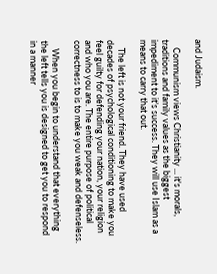and Judaism.

    Communism views Christianity ... it's morals, traditions and family values as the biggest impediment to it's success. They will use Islam as a means to carry that out.

    The left is not your friend. They have used decades of psychological conditioning to make you feel guilty for defending your nation, your religion and who you are. The entire purpose of political correctness to is to make you weak and defenseless.

    When you begin to understand that everything the left tells you is designed to get you to respond in a manner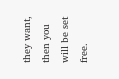they want, then you will be set free.